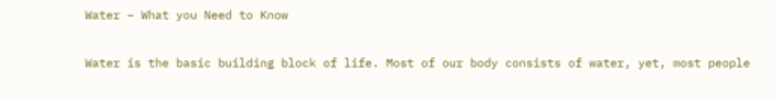Water – What you Need to Know

Water is the basic building block of life. Most of our body consists of water, yet, most people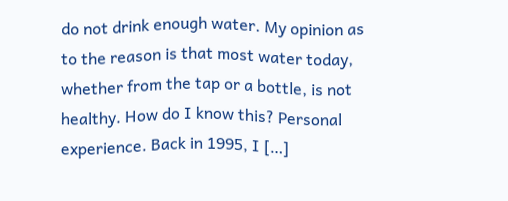do not drink enough water. My opinion as to the reason is that most water today, whether from the tap or a bottle, is not healthy. How do I know this? Personal experience. Back in 1995, I […]